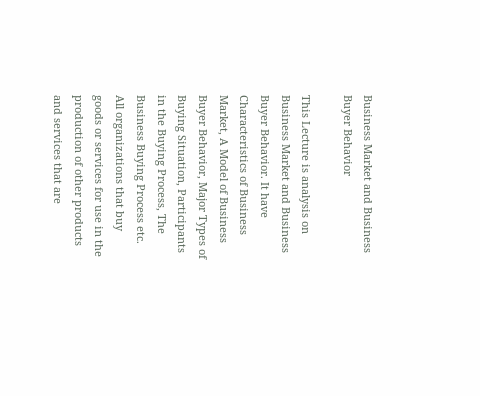Business Market and Business Buyer Behavior

This Lecture is analysis on Business Market and Business Buyer Behavior. It have Characteristics of Business Market, A Model of Business Buyer Behavior, Major Types of Buying Situation, Participants in the Buying Process, The Business Buying Process etc. All organizations that buy goods or services for use in the production of other products and services that are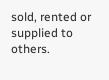sold, rented or supplied to others.